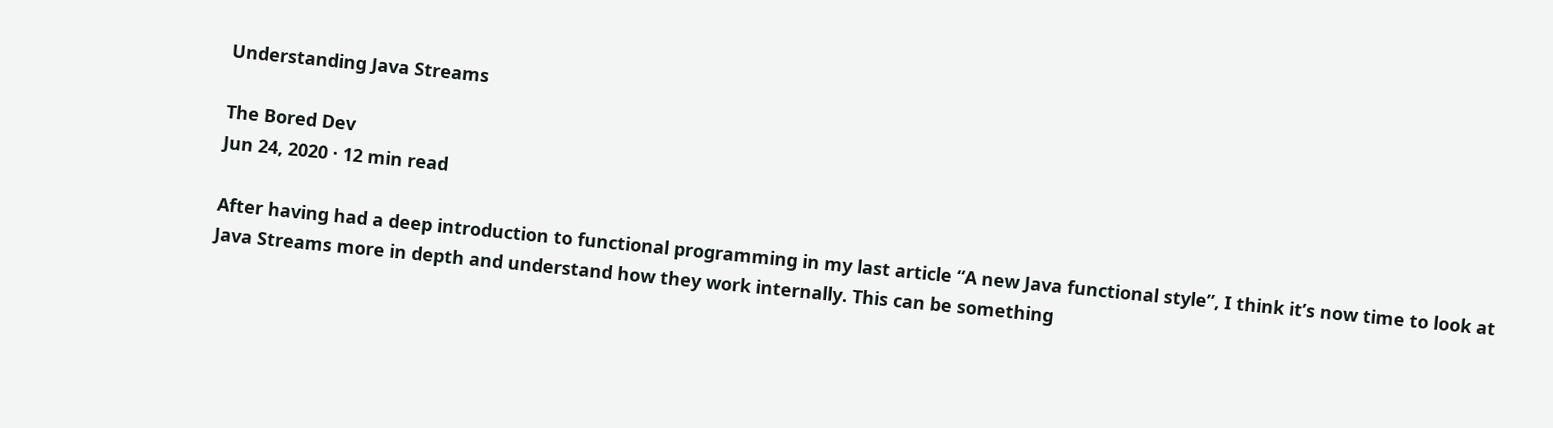Understanding Java Streams

The Bored Dev
Jun 24, 2020 · 12 min read

After having had a deep introduction to functional programming in my last article “A new Java functional style”, I think it’s now time to look at Java Streams more in depth and understand how they work internally. This can be something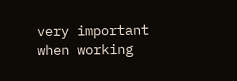very important when working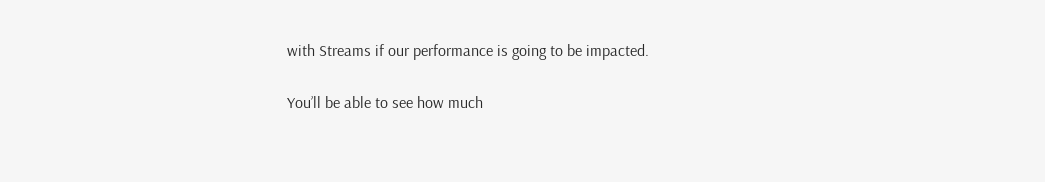with Streams if our performance is going to be impacted.

You’ll be able to see how much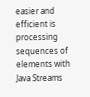easier and efficient is processing sequences of elements with Java Streams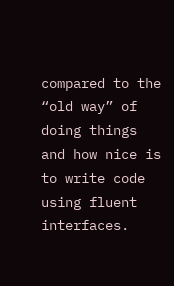compared to the “old way” of doing things and how nice is to write code using fluent interfaces.